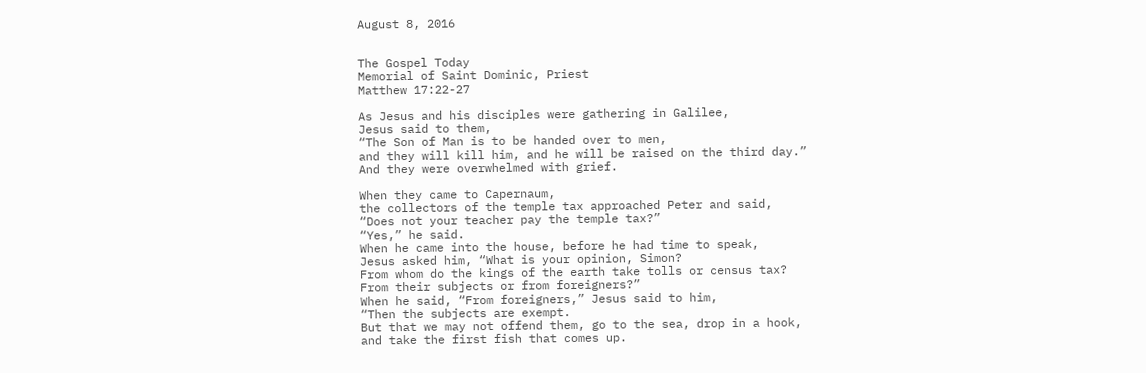August 8, 2016


The Gospel Today
Memorial of Saint Dominic, Priest
Matthew 17:22-27

As Jesus and his disciples were gathering in Galilee,
Jesus said to them,
“The Son of Man is to be handed over to men,
and they will kill him, and he will be raised on the third day.”
And they were overwhelmed with grief.

When they came to Capernaum,
the collectors of the temple tax approached Peter and said,
“Does not your teacher pay the temple tax?”
“Yes,” he said.
When he came into the house, before he had time to speak,
Jesus asked him, “What is your opinion, Simon?
From whom do the kings of the earth take tolls or census tax?
From their subjects or from foreigners?”
When he said, “From foreigners,” Jesus said to him,
“Then the subjects are exempt.
But that we may not offend them, go to the sea, drop in a hook,
and take the first fish that comes up.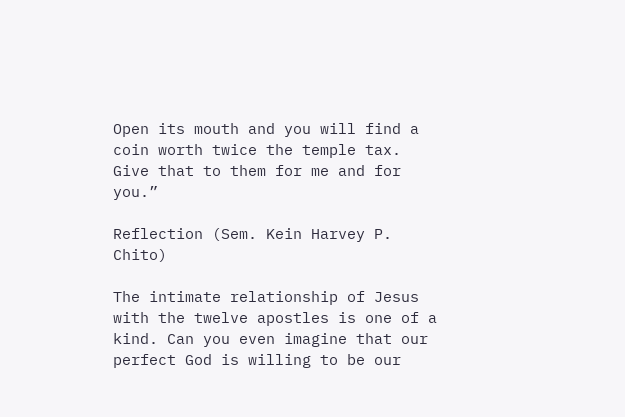Open its mouth and you will find a coin worth twice the temple tax.
Give that to them for me and for you.”

Reflection (Sem. Kein Harvey P. Chito)

The intimate relationship of Jesus with the twelve apostles is one of a kind. Can you even imagine that our perfect God is willing to be our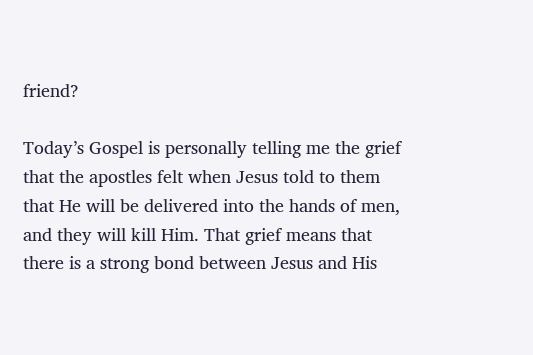friend?

Today’s Gospel is personally telling me the grief that the apostles felt when Jesus told to them that He will be delivered into the hands of men, and they will kill Him. That grief means that there is a strong bond between Jesus and His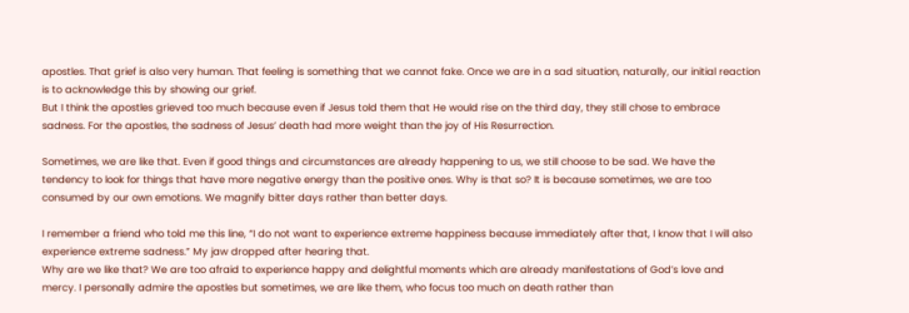apostles. That grief is also very human. That feeling is something that we cannot fake. Once we are in a sad situation, naturally, our initial reaction is to acknowledge this by showing our grief.
But I think the apostles grieved too much because even if Jesus told them that He would rise on the third day, they still chose to embrace sadness. For the apostles, the sadness of Jesus’ death had more weight than the joy of His Resurrection.

Sometimes, we are like that. Even if good things and circumstances are already happening to us, we still choose to be sad. We have the tendency to look for things that have more negative energy than the positive ones. Why is that so? It is because sometimes, we are too consumed by our own emotions. We magnify bitter days rather than better days.

I remember a friend who told me this line, “I do not want to experience extreme happiness because immediately after that, I know that I will also experience extreme sadness.” My jaw dropped after hearing that.
Why are we like that? We are too afraid to experience happy and delightful moments which are already manifestations of God’s love and mercy. I personally admire the apostles but sometimes, we are like them, who focus too much on death rather than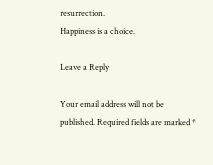resurrection.
Happiness is a choice.

Leave a Reply

Your email address will not be published. Required fields are marked *